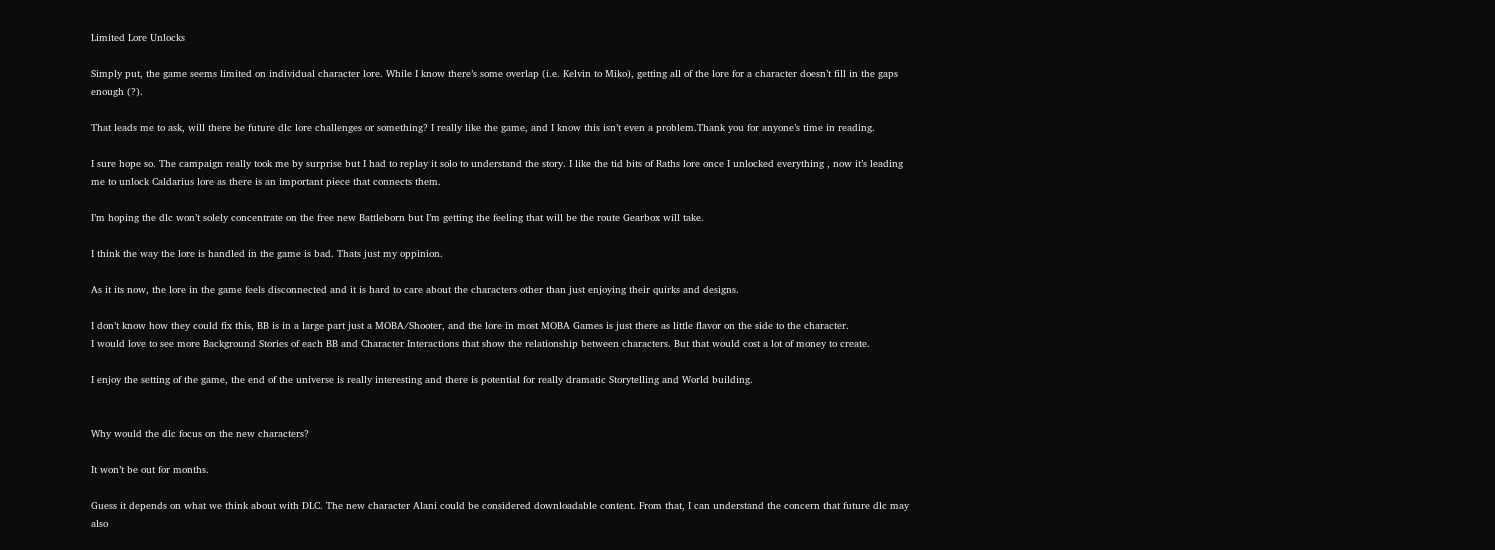Limited Lore Unlocks

Simply put, the game seems limited on individual character lore. While I know there’s some overlap (i.e. Kelvin to Miko), getting all of the lore for a character doesn’t fill in the gaps enough (?).

That leads me to ask, will there be future dlc lore challenges or something? I really like the game, and I know this isn’t even a problem.Thank you for anyone’s time in reading.

I sure hope so. The campaign really took me by surprise but I had to replay it solo to understand the story. I like the tid bits of Raths lore once I unlocked everything , now it’s leading me to unlock Caldarius lore as there is an important piece that connects them.

I’m hoping the dlc won’t solely concentrate on the free new Battleborn but I’m getting the feeling that will be the route Gearbox will take.

I think the way the lore is handled in the game is bad. Thats just my oppinion.

As it its now, the lore in the game feels disconnected and it is hard to care about the characters other than just enjoying their quirks and designs.

I don’t know how they could fix this, BB is in a large part just a MOBA/Shooter, and the lore in most MOBA Games is just there as little flavor on the side to the character.
I would love to see more Background Stories of each BB and Character Interactions that show the relationship between characters. But that would cost a lot of money to create.

I enjoy the setting of the game, the end of the universe is really interesting and there is potential for really dramatic Storytelling and World building.


Why would the dlc focus on the new characters?

It won’t be out for months.

Guess it depends on what we think about with DLC. The new character Alani could be considered downloadable content. From that, I can understand the concern that future dlc may also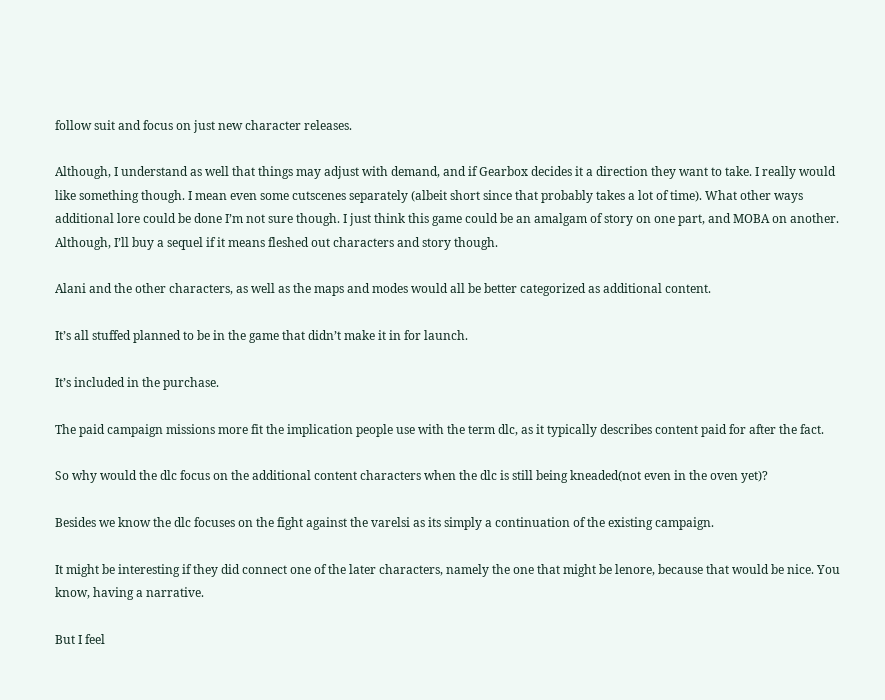follow suit and focus on just new character releases.

Although, I understand as well that things may adjust with demand, and if Gearbox decides it a direction they want to take. I really would like something though. I mean even some cutscenes separately (albeit short since that probably takes a lot of time). What other ways additional lore could be done I’m not sure though. I just think this game could be an amalgam of story on one part, and MOBA on another. Although, I’ll buy a sequel if it means fleshed out characters and story though.

Alani and the other characters, as well as the maps and modes would all be better categorized as additional content.

It’s all stuffed planned to be in the game that didn’t make it in for launch.

It’s included in the purchase.

The paid campaign missions more fit the implication people use with the term dlc, as it typically describes content paid for after the fact.

So why would the dlc focus on the additional content characters when the dlc is still being kneaded(not even in the oven yet)?

Besides we know the dlc focuses on the fight against the varelsi as its simply a continuation of the existing campaign.

It might be interesting if they did connect one of the later characters, namely the one that might be lenore, because that would be nice. You know, having a narrative.

But I feel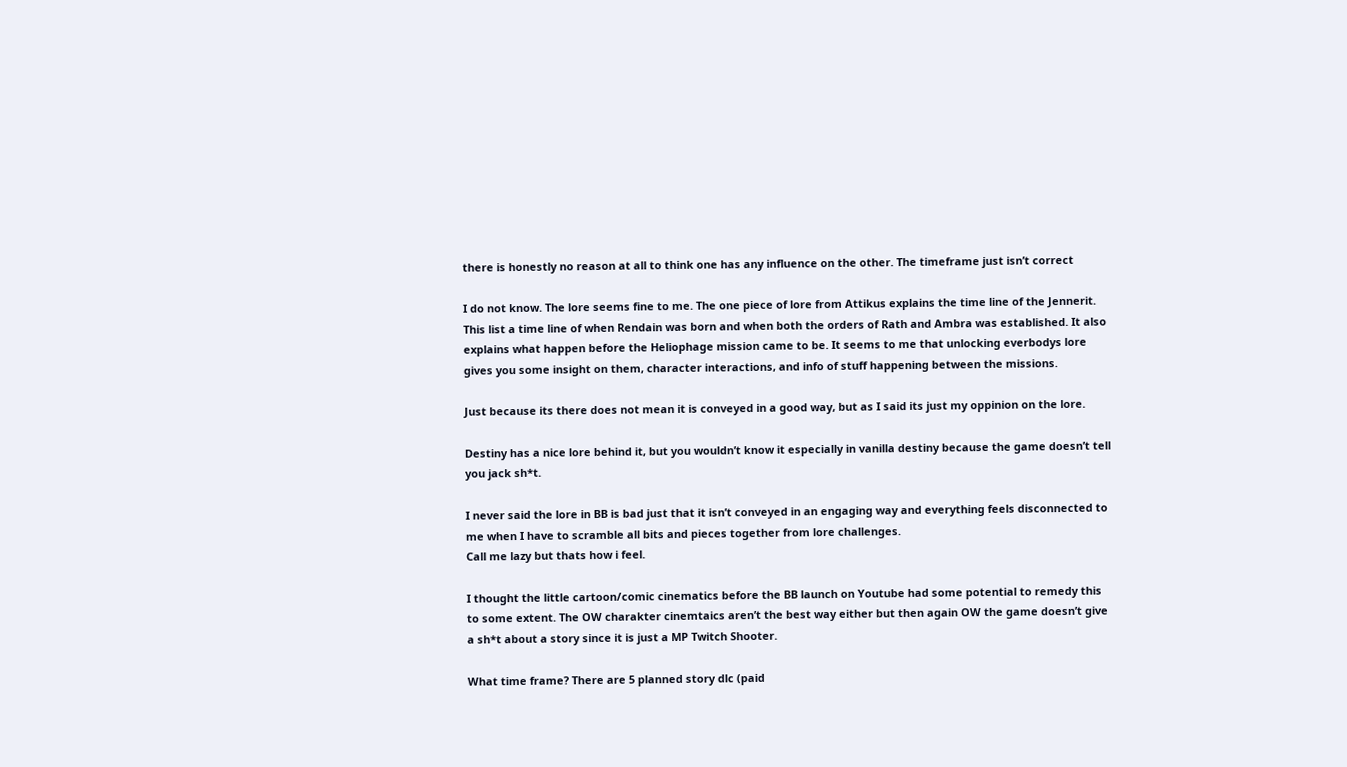there is honestly no reason at all to think one has any influence on the other. The timeframe just isn’t correct

I do not know. The lore seems fine to me. The one piece of lore from Attikus explains the time line of the Jennerit. This list a time line of when Rendain was born and when both the orders of Rath and Ambra was established. It also explains what happen before the Heliophage mission came to be. It seems to me that unlocking everbodys lore gives you some insight on them, character interactions, and info of stuff happening between the missions.

Just because its there does not mean it is conveyed in a good way, but as I said its just my oppinion on the lore.

Destiny has a nice lore behind it, but you wouldn’t know it especially in vanilla destiny because the game doesn’t tell you jack sh*t.

I never said the lore in BB is bad just that it isn’t conveyed in an engaging way and everything feels disconnected to me when I have to scramble all bits and pieces together from lore challenges.
Call me lazy but thats how i feel.

I thought the little cartoon/comic cinematics before the BB launch on Youtube had some potential to remedy this to some extent. The OW charakter cinemtaics aren’t the best way either but then again OW the game doesn’t give a sh*t about a story since it is just a MP Twitch Shooter.

What time frame? There are 5 planned story dlc (paid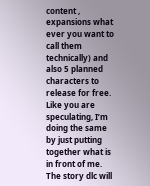content , expansions what ever you want to call them technically) and also 5 planned characters to release for free. Like you are speculating, I’m doing the same by just putting together what is in front of me. The story dlc will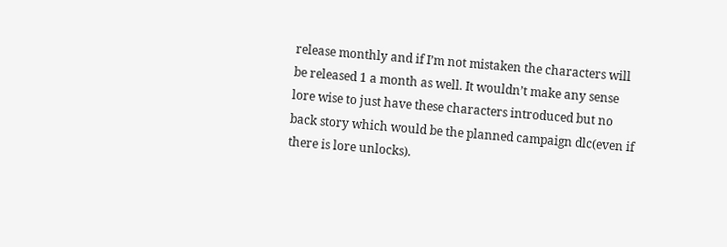release monthly and if I’m not mistaken the characters will be released 1 a month as well. It wouldn’t make any sense lore wise to just have these characters introduced but no back story which would be the planned campaign dlc(even if there is lore unlocks).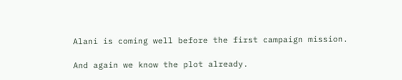Alani is coming well before the first campaign mission.

And again we know the plot already.